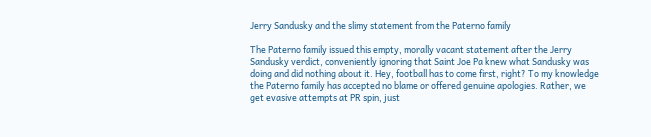Jerry Sandusky and the slimy statement from the Paterno family

The Paterno family issued this empty, morally vacant statement after the Jerry Sandusky verdict, conveniently ignoring that Saint Joe Pa knew what Sandusky was doing and did nothing about it. Hey, football has to come first, right? To my knowledge the Paterno family has accepted no blame or offered genuine apologies. Rather, we get evasive attempts at PR spin, just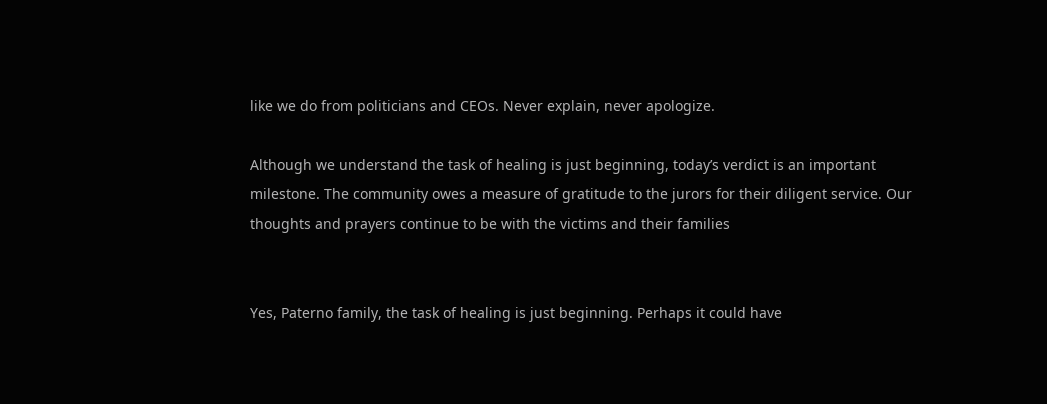like we do from politicians and CEOs. Never explain, never apologize.

Although we understand the task of healing is just beginning, today’s verdict is an important milestone. The community owes a measure of gratitude to the jurors for their diligent service. Our thoughts and prayers continue to be with the victims and their families


Yes, Paterno family, the task of healing is just beginning. Perhaps it could have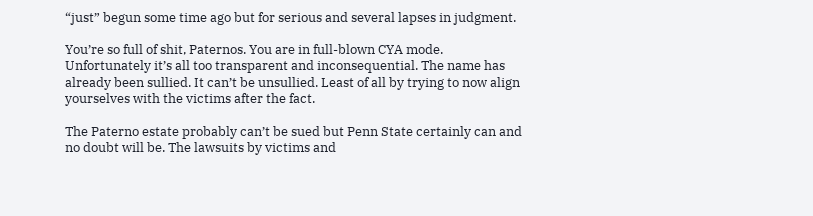“just” begun some time ago but for serious and several lapses in judgment.

You’re so full of shit, Paternos. You are in full-blown CYA mode. Unfortunately it’s all too transparent and inconsequential. The name has already been sullied. It can’t be unsullied. Least of all by trying to now align yourselves with the victims after the fact.

The Paterno estate probably can’t be sued but Penn State certainly can and no doubt will be. The lawsuits by victims and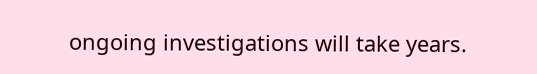ongoing investigations will take years.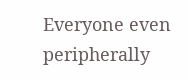Everyone even peripherally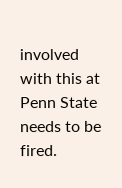involved with this at Penn State needs to be fired.